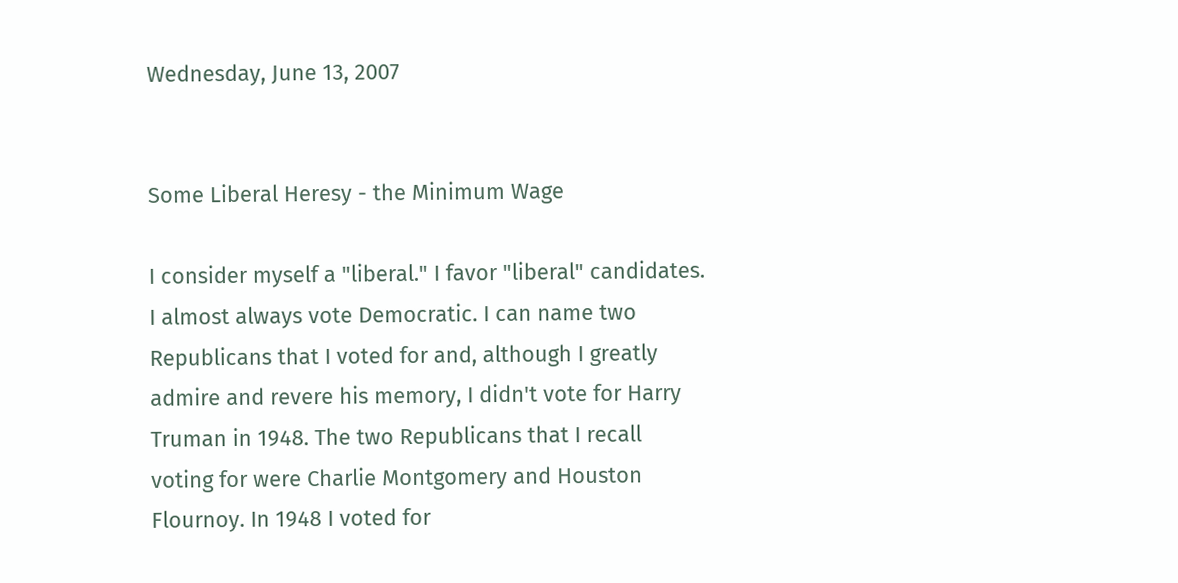Wednesday, June 13, 2007


Some Liberal Heresy - the Minimum Wage

I consider myself a "liberal." I favor "liberal" candidates. I almost always vote Democratic. I can name two Republicans that I voted for and, although I greatly admire and revere his memory, I didn't vote for Harry Truman in 1948. The two Republicans that I recall voting for were Charlie Montgomery and Houston Flournoy. In 1948 I voted for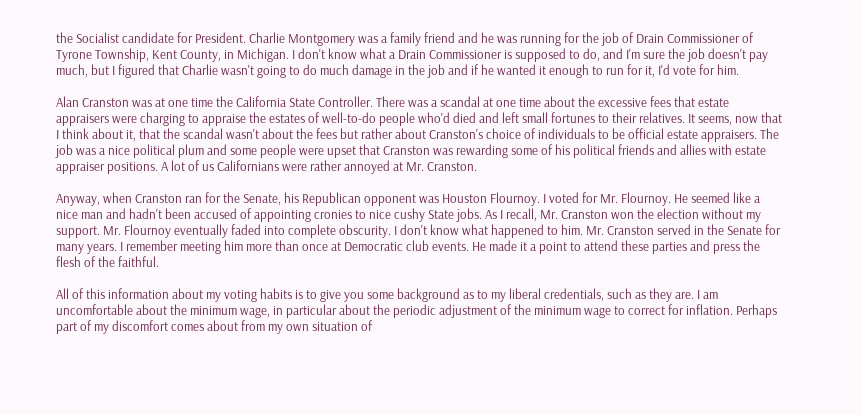the Socialist candidate for President. Charlie Montgomery was a family friend and he was running for the job of Drain Commissioner of Tyrone Township, Kent County, in Michigan. I don't know what a Drain Commissioner is supposed to do, and I'm sure the job doesn't pay much, but I figured that Charlie wasn't going to do much damage in the job and if he wanted it enough to run for it, I'd vote for him.

Alan Cranston was at one time the California State Controller. There was a scandal at one time about the excessive fees that estate appraisers were charging to appraise the estates of well-to-do people who'd died and left small fortunes to their relatives. It seems, now that I think about it, that the scandal wasn't about the fees but rather about Cranston's choice of individuals to be official estate appraisers. The job was a nice political plum and some people were upset that Cranston was rewarding some of his political friends and allies with estate appraiser positions. A lot of us Californians were rather annoyed at Mr. Cranston.

Anyway, when Cranston ran for the Senate, his Republican opponent was Houston Flournoy. I voted for Mr. Flournoy. He seemed like a nice man and hadn't been accused of appointing cronies to nice cushy State jobs. As I recall, Mr. Cranston won the election without my support. Mr. Flournoy eventually faded into complete obscurity. I don't know what happened to him. Mr. Cranston served in the Senate for many years. I remember meeting him more than once at Democratic club events. He made it a point to attend these parties and press the flesh of the faithful.

All of this information about my voting habits is to give you some background as to my liberal credentials, such as they are. I am uncomfortable about the minimum wage, in particular about the periodic adjustment of the minimum wage to correct for inflation. Perhaps part of my discomfort comes about from my own situation of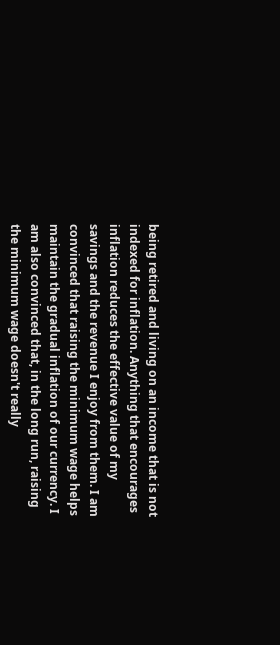being retired and living on an income that is not indexed for inflation. Anything that encourages inflation reduces the effective value of my savings and the revenue I enjoy from them. I am convinced that raising the minimum wage helps maintain the gradual inflation of our currency. I am also convinced that, in the long run, raising the minimum wage doesn't really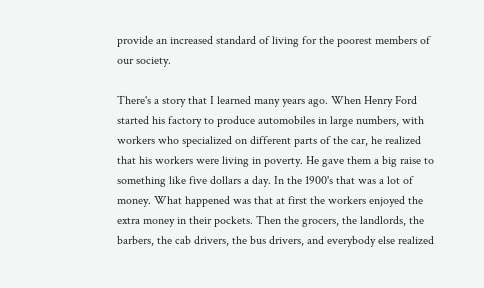provide an increased standard of living for the poorest members of our society.

There's a story that I learned many years ago. When Henry Ford started his factory to produce automobiles in large numbers, with workers who specialized on different parts of the car, he realized that his workers were living in poverty. He gave them a big raise to something like five dollars a day. In the 1900's that was a lot of money. What happened was that at first the workers enjoyed the extra money in their pockets. Then the grocers, the landlords, the barbers, the cab drivers, the bus drivers, and everybody else realized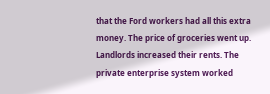that the Ford workers had all this extra money. The price of groceries went up. Landlords increased their rents. The private enterprise system worked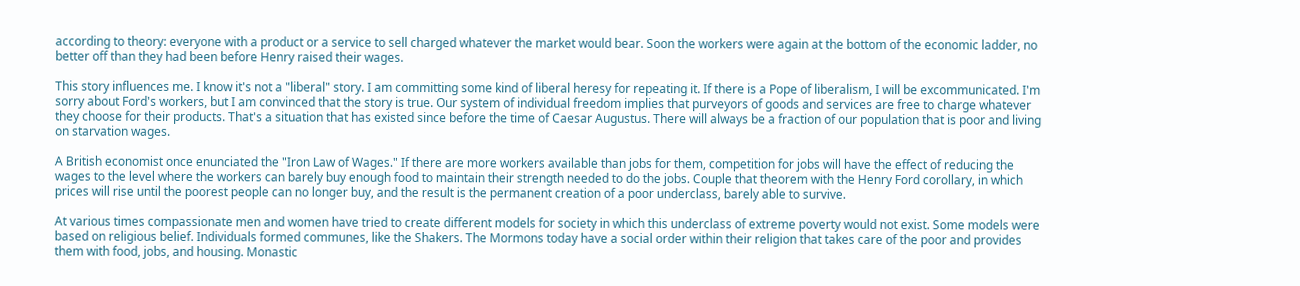according to theory: everyone with a product or a service to sell charged whatever the market would bear. Soon the workers were again at the bottom of the economic ladder, no better off than they had been before Henry raised their wages.

This story influences me. I know it's not a "liberal" story. I am committing some kind of liberal heresy for repeating it. If there is a Pope of liberalism, I will be excommunicated. I'm sorry about Ford's workers, but I am convinced that the story is true. Our system of individual freedom implies that purveyors of goods and services are free to charge whatever they choose for their products. That's a situation that has existed since before the time of Caesar Augustus. There will always be a fraction of our population that is poor and living on starvation wages.

A British economist once enunciated the "Iron Law of Wages." If there are more workers available than jobs for them, competition for jobs will have the effect of reducing the wages to the level where the workers can barely buy enough food to maintain their strength needed to do the jobs. Couple that theorem with the Henry Ford corollary, in which prices will rise until the poorest people can no longer buy, and the result is the permanent creation of a poor underclass, barely able to survive.

At various times compassionate men and women have tried to create different models for society in which this underclass of extreme poverty would not exist. Some models were based on religious belief. Individuals formed communes, like the Shakers. The Mormons today have a social order within their religion that takes care of the poor and provides them with food, jobs, and housing. Monastic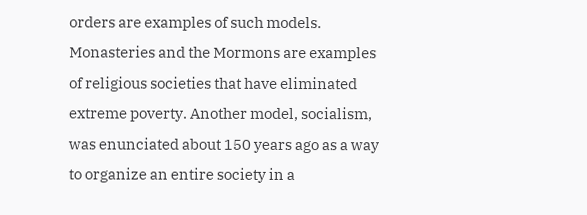orders are examples of such models. Monasteries and the Mormons are examples of religious societies that have eliminated extreme poverty. Another model, socialism, was enunciated about 150 years ago as a way to organize an entire society in a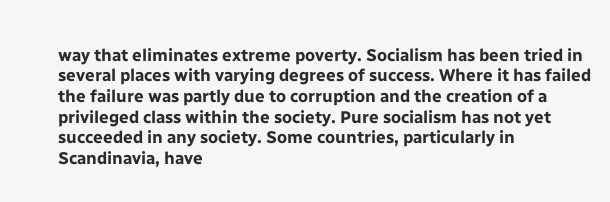way that eliminates extreme poverty. Socialism has been tried in several places with varying degrees of success. Where it has failed the failure was partly due to corruption and the creation of a privileged class within the society. Pure socialism has not yet succeeded in any society. Some countries, particularly in Scandinavia, have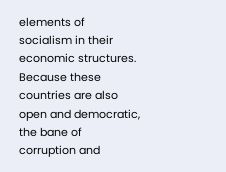elements of socialism in their economic structures. Because these countries are also open and democratic, the bane of corruption and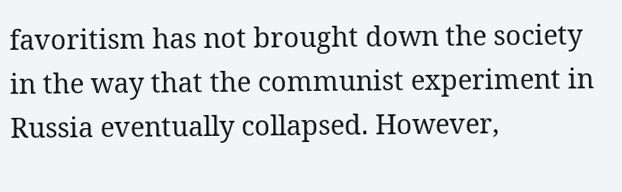favoritism has not brought down the society in the way that the communist experiment in Russia eventually collapsed. However,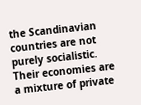the Scandinavian countries are not purely socialistic. Their economies are a mixture of private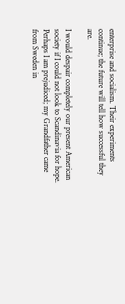enterprise and socialism. Their experiments continue; the future will tell how successful they are.

I would despair completely our present American society if I could not look to Scandinavia for hope. Perhaps I am prejudiced; my Grandfather came from Sweden in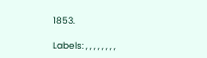1853.

Labels: , , , , , , , ,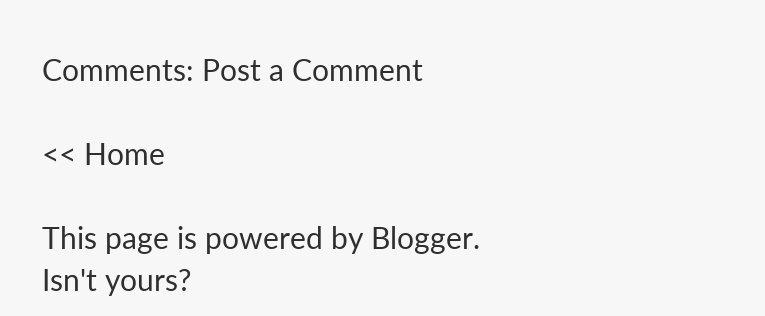Comments: Post a Comment

<< Home

This page is powered by Blogger. Isn't yours?